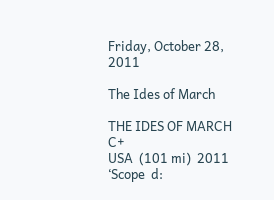Friday, October 28, 2011

The Ides of March

THE IDES OF MARCH                 C+
USA  (101 mi)  2011  ‘Scope  d: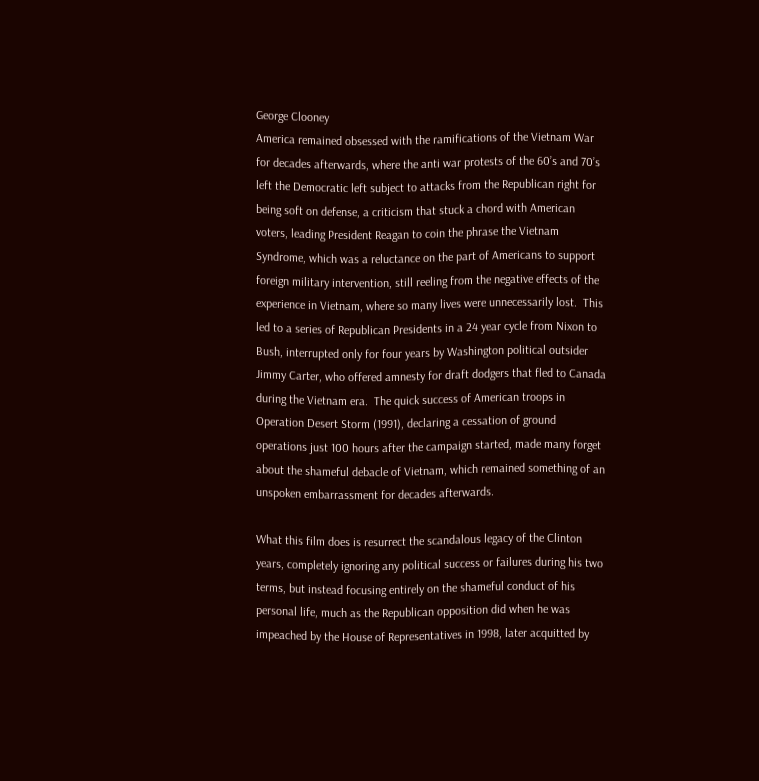George Clooney
America remained obsessed with the ramifications of the Vietnam War for decades afterwards, where the anti war protests of the 60’s and 70’s left the Democratic left subject to attacks from the Republican right for being soft on defense, a criticism that stuck a chord with American voters, leading President Reagan to coin the phrase the Vietnam Syndrome, which was a reluctance on the part of Americans to support foreign military intervention, still reeling from the negative effects of the experience in Vietnam, where so many lives were unnecessarily lost.  This led to a series of Republican Presidents in a 24 year cycle from Nixon to Bush, interrupted only for four years by Washington political outsider Jimmy Carter, who offered amnesty for draft dodgers that fled to Canada during the Vietnam era.  The quick success of American troops in Operation Desert Storm (1991), declaring a cessation of ground operations just 100 hours after the campaign started, made many forget about the shameful debacle of Vietnam, which remained something of an unspoken embarrassment for decades afterwards.

What this film does is resurrect the scandalous legacy of the Clinton years, completely ignoring any political success or failures during his two terms, but instead focusing entirely on the shameful conduct of his personal life, much as the Republican opposition did when he was impeached by the House of Representatives in 1998, later acquitted by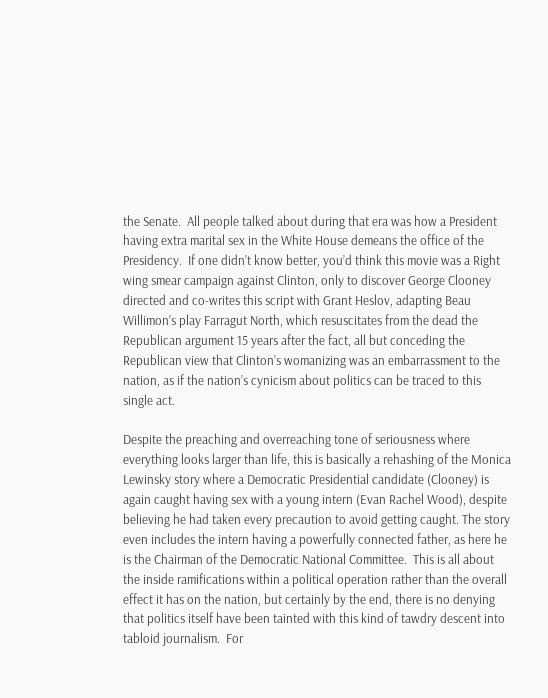the Senate.  All people talked about during that era was how a President having extra marital sex in the White House demeans the office of the Presidency.  If one didn’t know better, you’d think this movie was a Right wing smear campaign against Clinton, only to discover George Clooney directed and co-writes this script with Grant Heslov, adapting Beau Willimon’s play Farragut North, which resuscitates from the dead the Republican argument 15 years after the fact, all but conceding the Republican view that Clinton’s womanizing was an embarrassment to the nation, as if the nation’s cynicism about politics can be traced to this single act.

Despite the preaching and overreaching tone of seriousness where everything looks larger than life, this is basically a rehashing of the Monica Lewinsky story where a Democratic Presidential candidate (Clooney) is again caught having sex with a young intern (Evan Rachel Wood), despite believing he had taken every precaution to avoid getting caught. The story even includes the intern having a powerfully connected father, as here he is the Chairman of the Democratic National Committee.  This is all about the inside ramifications within a political operation rather than the overall effect it has on the nation, but certainly by the end, there is no denying that politics itself have been tainted with this kind of tawdry descent into tabloid journalism.  For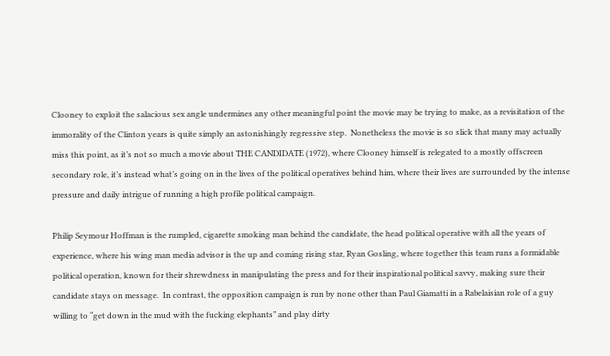Clooney to exploit the salacious sex angle undermines any other meaningful point the movie may be trying to make, as a revisitation of the immorality of the Clinton years is quite simply an astonishingly regressive step.  Nonetheless the movie is so slick that many may actually miss this point, as it’s not so much a movie about THE CANDIDATE (1972), where Clooney himself is relegated to a mostly offscreen secondary role, it’s instead what’s going on in the lives of the political operatives behind him, where their lives are surrounded by the intense pressure and daily intrigue of running a high profile political campaign.

Philip Seymour Hoffman is the rumpled, cigarette smoking man behind the candidate, the head political operative with all the years of experience, where his wing man media advisor is the up and coming rising star, Ryan Gosling, where together this team runs a formidable political operation, known for their shrewdness in manipulating the press and for their inspirational political savvy, making sure their candidate stays on message.  In contrast, the opposition campaign is run by none other than Paul Giamatti in a Rabelaisian role of a guy willing to “get down in the mud with the fucking elephants” and play dirty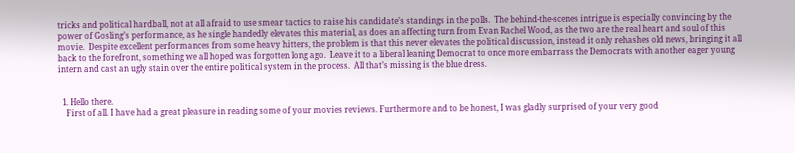tricks and political hardball, not at all afraid to use smear tactics to raise his candidate’s standings in the polls.  The behind-the-scenes intrigue is especially convincing by the power of Gosling’s performance, as he single handedly elevates this material, as does an affecting turn from Evan Rachel Wood, as the two are the real heart and soul of this movie.  Despite excellent performances from some heavy hitters, the problem is that this never elevates the political discussion, instead it only rehashes old news, bringing it all back to the forefront, something we all hoped was forgotten long ago.  Leave it to a liberal leaning Democrat to once more embarrass the Democrats with another eager young intern and cast an ugly stain over the entire political system in the process.  All that’s missing is the blue dress.


  1. Hello there.
    First of all. I have had a great pleasure in reading some of your movies reviews. Furthermore and to be honest, I was gladly surprised of your very good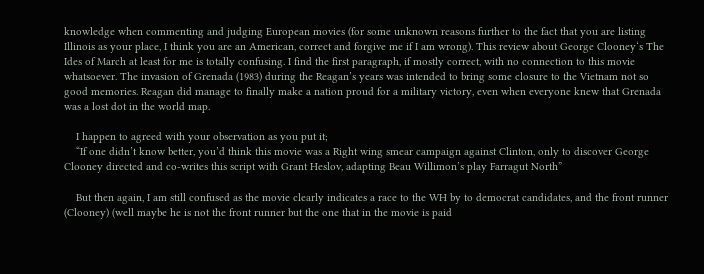knowledge when commenting and judging European movies (for some unknown reasons further to the fact that you are listing Illinois as your place, I think you are an American, correct and forgive me if I am wrong). This review about George Clooney‘s The Ides of March at least for me is totally confusing. I find the first paragraph, if mostly correct, with no connection to this movie whatsoever. The invasion of Grenada (1983) during the Reagan’s years was intended to bring some closure to the Vietnam not so good memories. Reagan did manage to finally make a nation proud for a military victory, even when everyone knew that Grenada was a lost dot in the world map.

    I happen to agreed with your observation as you put it;
    “If one didn’t know better, you’d think this movie was a Right wing smear campaign against Clinton, only to discover George Clooney directed and co-writes this script with Grant Heslov, adapting Beau Willimon’s play Farragut North”

    But then again, I am still confused as the movie clearly indicates a race to the WH by to democrat candidates, and the front runner (Clooney) (well maybe he is not the front runner but the one that in the movie is paid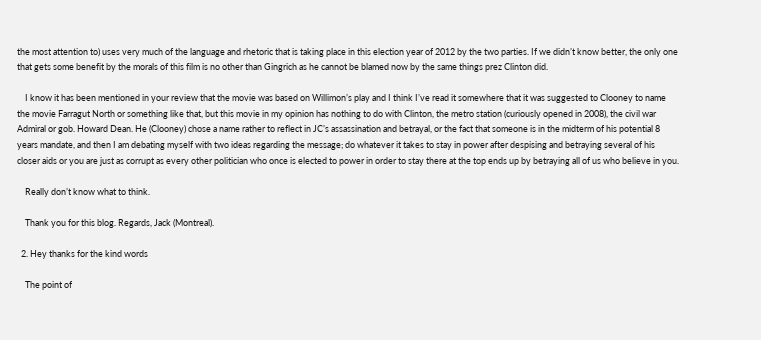the most attention to) uses very much of the language and rhetoric that is taking place in this election year of 2012 by the two parties. If we didn’t know better, the only one that gets some benefit by the morals of this film is no other than Gingrich as he cannot be blamed now by the same things prez Clinton did.

    I know it has been mentioned in your review that the movie was based on Willimon’s play and I think I’ve read it somewhere that it was suggested to Clooney to name the movie Farragut North or something like that, but this movie in my opinion has nothing to do with Clinton, the metro station (curiously opened in 2008), the civil war Admiral or gob. Howard Dean. He (Clooney) chose a name rather to reflect in JC’s assassination and betrayal, or the fact that someone is in the midterm of his potential 8 years mandate, and then I am debating myself with two ideas regarding the message; do whatever it takes to stay in power after despising and betraying several of his closer aids or you are just as corrupt as every other politician who once is elected to power in order to stay there at the top ends up by betraying all of us who believe in you.

    Really don’t know what to think.

    Thank you for this blog. Regards, Jack (Montreal).

  2. Hey thanks for the kind words

    The point of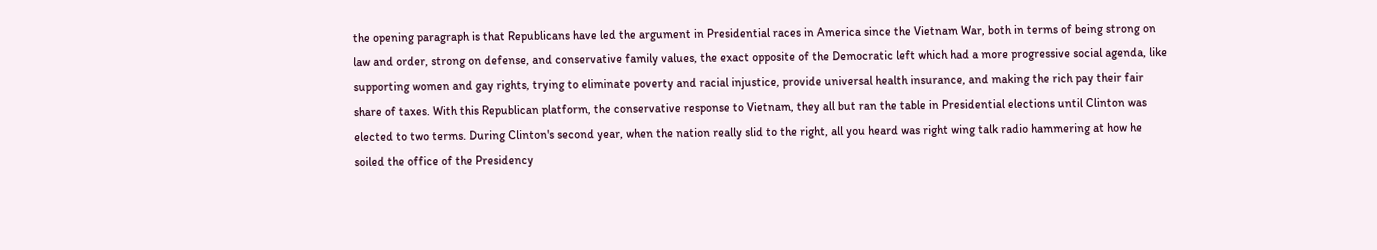the opening paragraph is that Republicans have led the argument in Presidential races in America since the Vietnam War, both in terms of being strong on law and order, strong on defense, and conservative family values, the exact opposite of the Democratic left which had a more progressive social agenda, like supporting women and gay rights, trying to eliminate poverty and racial injustice, provide universal health insurance, and making the rich pay their fair share of taxes. With this Republican platform, the conservative response to Vietnam, they all but ran the table in Presidential elections until Clinton was elected to two terms. During Clinton's second year, when the nation really slid to the right, all you heard was right wing talk radio hammering at how he soiled the office of the Presidency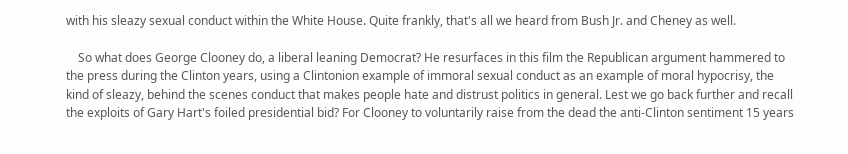with his sleazy sexual conduct within the White House. Quite frankly, that's all we heard from Bush Jr. and Cheney as well.

    So what does George Clooney do, a liberal leaning Democrat? He resurfaces in this film the Republican argument hammered to the press during the Clinton years, using a Clintonion example of immoral sexual conduct as an example of moral hypocrisy, the kind of sleazy, behind the scenes conduct that makes people hate and distrust politics in general. Lest we go back further and recall the exploits of Gary Hart's foiled presidential bid? For Clooney to voluntarily raise from the dead the anti-Clinton sentiment 15 years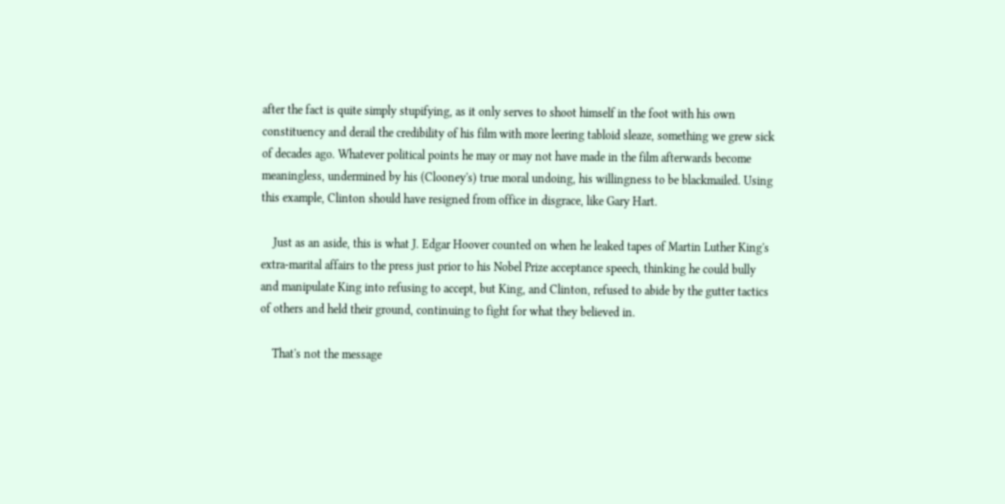after the fact is quite simply stupifying, as it only serves to shoot himself in the foot with his own constituency and derail the credibility of his film with more leering tabloid sleaze, something we grew sick of decades ago. Whatever political points he may or may not have made in the film afterwards become meaningless, undermined by his (Clooney's) true moral undoing, his willingness to be blackmailed. Using this example, Clinton should have resigned from office in disgrace, like Gary Hart.

    Just as an aside, this is what J. Edgar Hoover counted on when he leaked tapes of Martin Luther King's extra-marital affairs to the press just prior to his Nobel Prize acceptance speech, thinking he could bully and manipulate King into refusing to accept, but King, and Clinton, refused to abide by the gutter tactics of others and held their ground, continuing to fight for what they believed in.

    That's not the message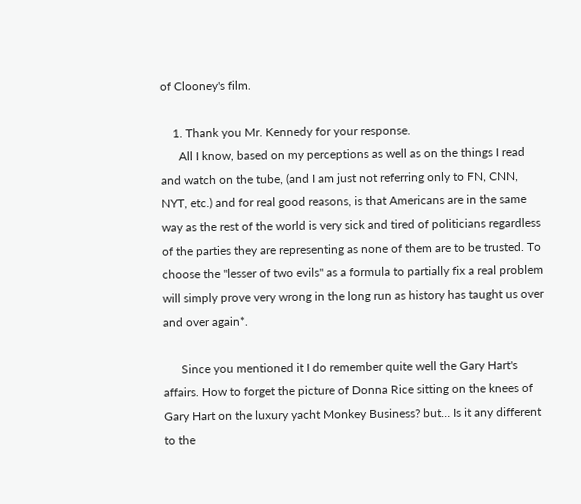of Clooney's film.

    1. Thank you Mr. Kennedy for your response.
      All I know, based on my perceptions as well as on the things I read and watch on the tube, (and I am just not referring only to FN, CNN, NYT, etc.) and for real good reasons, is that Americans are in the same way as the rest of the world is very sick and tired of politicians regardless of the parties they are representing as none of them are to be trusted. To choose the "lesser of two evils" as a formula to partially fix a real problem will simply prove very wrong in the long run as history has taught us over and over again*.

      Since you mentioned it I do remember quite well the Gary Hart's affairs. How to forget the picture of Donna Rice sitting on the knees of Gary Hart on the luxury yacht Monkey Business? but… Is it any different to the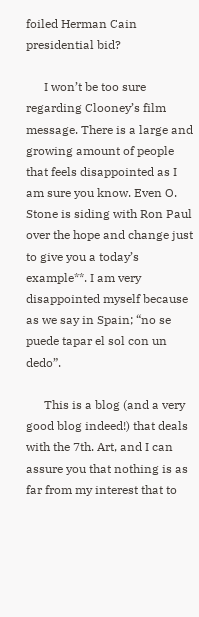foiled Herman Cain presidential bid?

      I won’t be too sure regarding Clooney’s film message. There is a large and growing amount of people that feels disappointed as I am sure you know. Even O. Stone is siding with Ron Paul over the hope and change just to give you a today’s example**. I am very disappointed myself because as we say in Spain; “no se puede tapar el sol con un dedo”.

      This is a blog (and a very good blog indeed!) that deals with the 7th. Art, and I can assure you that nothing is as far from my interest that to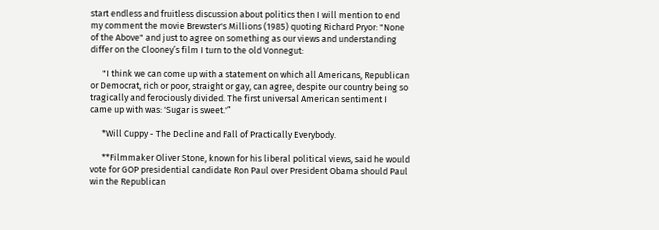start endless and fruitless discussion about politics then I will mention to end my comment the movie Brewster's Millions (1985) quoting Richard Pryor: "None of the Above" and just to agree on something as our views and understanding differ on the Clooney’s film I turn to the old Vonnegut:

      "I think we can come up with a statement on which all Americans, Republican or Democrat, rich or poor, straight or gay, can agree, despite our country being so tragically and ferociously divided. The first universal American sentiment I came up with was: 'Sugar is sweet.'”

      *Will Cuppy - The Decline and Fall of Practically Everybody.

      **Filmmaker Oliver Stone, known for his liberal political views, said he would vote for GOP presidential candidate Ron Paul over President Obama should Paul win the Republican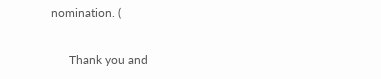nomination. (

      Thank you and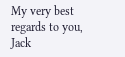My very best regards to you, Jack